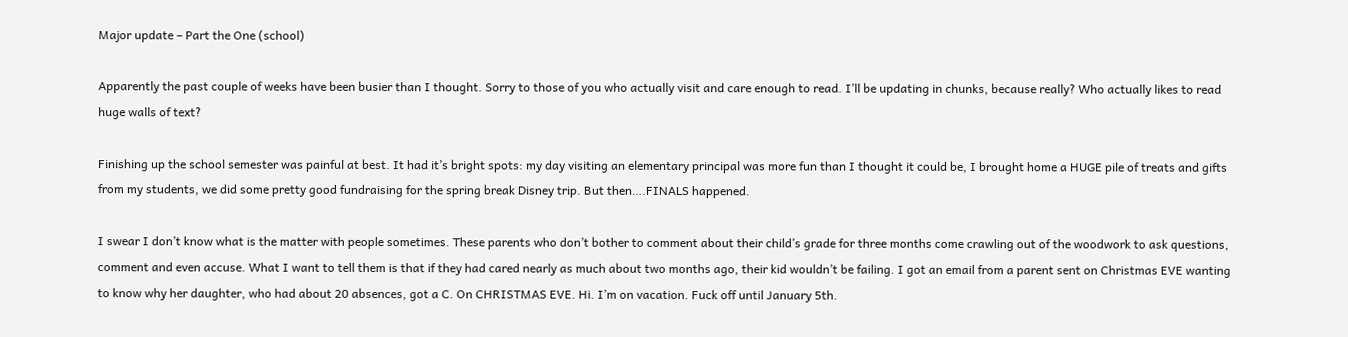Major update – Part the One (school)

Apparently the past couple of weeks have been busier than I thought. Sorry to those of you who actually visit and care enough to read. I’ll be updating in chunks, because really? Who actually likes to read huge walls of text?

Finishing up the school semester was painful at best. It had it’s bright spots: my day visiting an elementary principal was more fun than I thought it could be, I brought home a HUGE pile of treats and gifts from my students, we did some pretty good fundraising for the spring break Disney trip. But then….FINALS happened.

I swear I don’t know what is the matter with people sometimes. These parents who don’t bother to comment about their child’s grade for three months come crawling out of the woodwork to ask questions, comment and even accuse. What I want to tell them is that if they had cared nearly as much about two months ago, their kid wouldn’t be failing. I got an email from a parent sent on Christmas EVE wanting to know why her daughter, who had about 20 absences, got a C. On CHRISTMAS EVE. Hi. I’m on vacation. Fuck off until January 5th.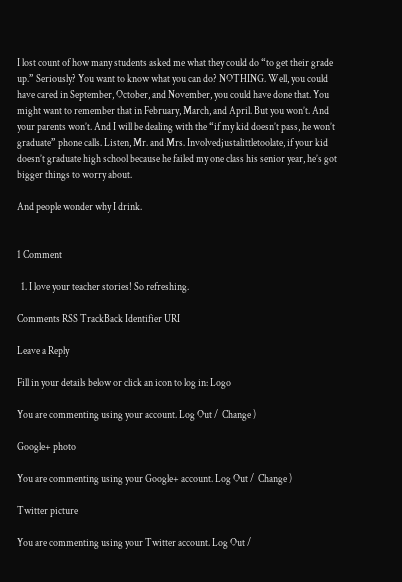I lost count of how many students asked me what they could do “to get their grade up.” Seriously? You want to know what you can do? NOTHING. Well, you could have cared in September, October, and November, you could have done that. You might want to remember that in February, March, and April. But you won’t. And your parents won’t. And I will be dealing with the “if my kid doesn’t pass, he won’t graduate” phone calls. Listen, Mr. and Mrs. Involvedjustalittletoolate, if your kid doesn’t graduate high school because he failed my one class his senior year, he’s got bigger things to worry about.

And people wonder why I drink.


1 Comment

  1. I love your teacher stories! So refreshing.

Comments RSS TrackBack Identifier URI

Leave a Reply

Fill in your details below or click an icon to log in: Logo

You are commenting using your account. Log Out /  Change )

Google+ photo

You are commenting using your Google+ account. Log Out /  Change )

Twitter picture

You are commenting using your Twitter account. Log Out /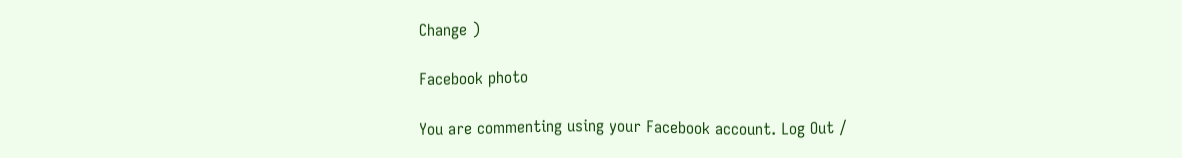Change )

Facebook photo

You are commenting using your Facebook account. Log Out /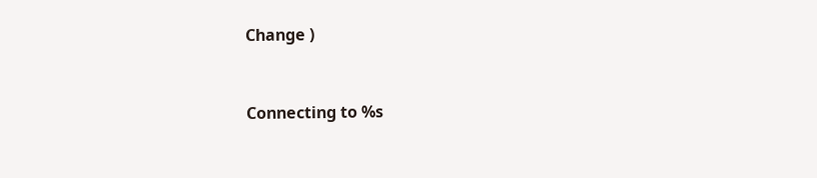Change )


Connecting to %s